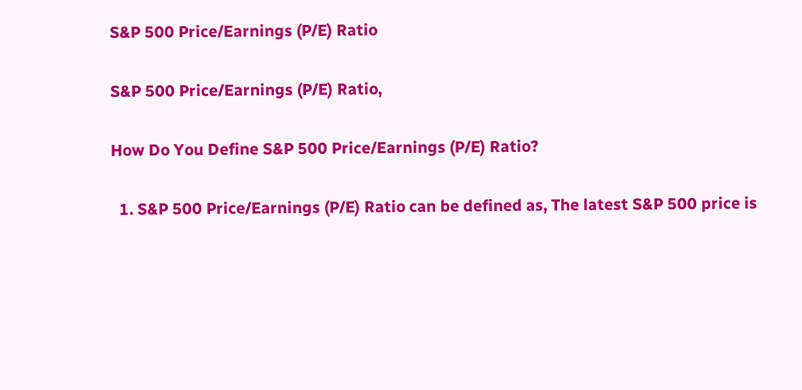S&P 500 Price/Earnings (P/E) Ratio

S&P 500 Price/Earnings (P/E) Ratio,

How Do You Define S&P 500 Price/Earnings (P/E) Ratio?

  1. S&P 500 Price/Earnings (P/E) Ratio can be defined as, The latest S&P 500 price is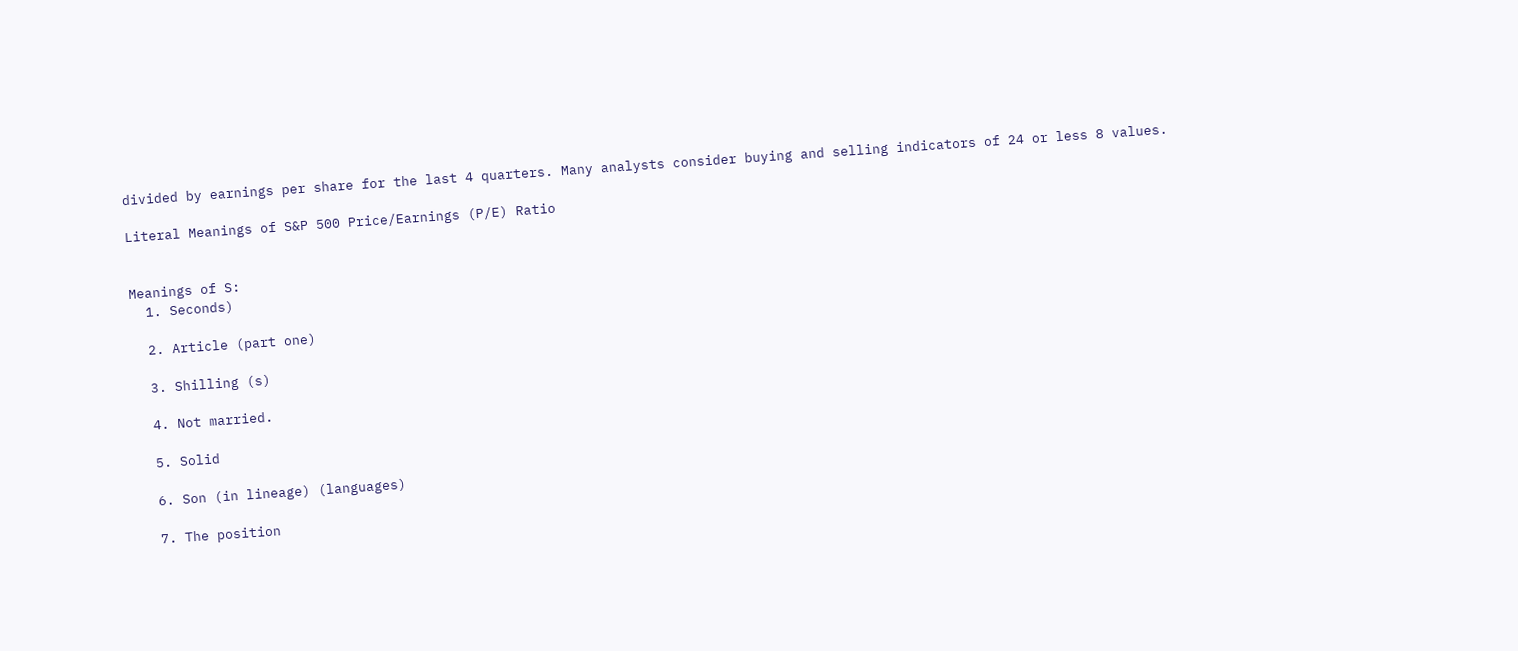divided by earnings per share for the last 4 quarters. Many analysts consider buying and selling indicators of 24 or less 8 values.

Literal Meanings of S&P 500 Price/Earnings (P/E) Ratio


Meanings of S:
  1. Seconds)

  2. Article (part one)

  3. Shilling (s)

  4. Not married.

  5. Solid

  6. Son (in lineage) (languages)

  7. The position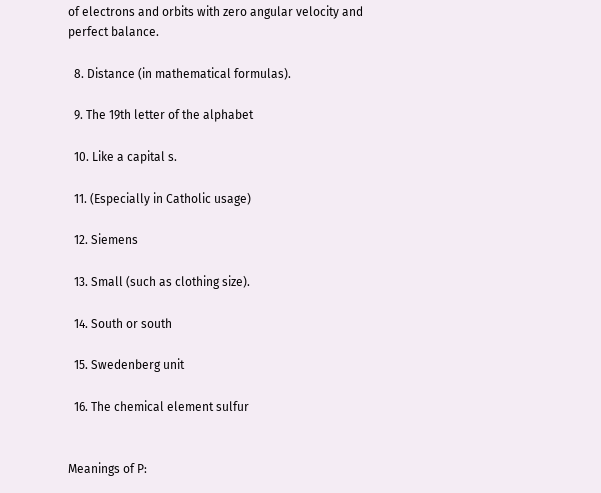of electrons and orbits with zero angular velocity and perfect balance.

  8. Distance (in mathematical formulas).

  9. The 19th letter of the alphabet

  10. Like a capital s.

  11. (Especially in Catholic usage)

  12. Siemens

  13. Small (such as clothing size).

  14. South or south

  15. Swedenberg unit

  16. The chemical element sulfur


Meanings of P: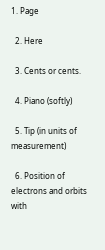1. Page

  2. Here

  3. Cents or cents.

  4. Piano (softly)

  5. Tip (in units of measurement)

  6. Position of electrons and orbits with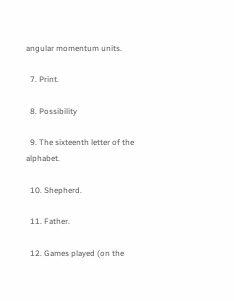angular momentum units.

  7. Print.

  8. Possibility

  9. The sixteenth letter of the alphabet.

  10. Shepherd.

  11. Father.

  12. Games played (on the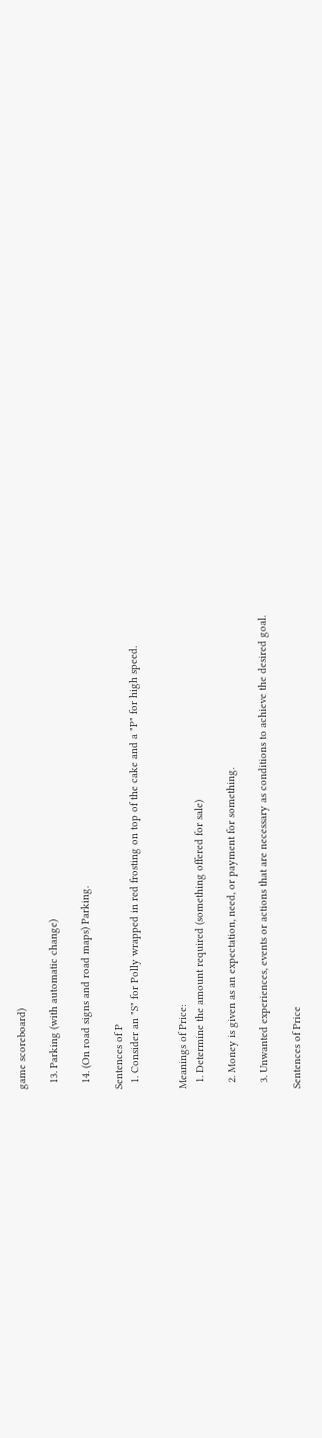game scoreboard)

  13. Parking (with automatic change)

  14. (On road signs and road maps) Parking.

Sentences of P
  1. Consider an "S" for Polly wrapped in red frosting on top of the cake and a "P" for high speed.


Meanings of Price:
  1. Determine the amount required (something offered for sale)

  2. Money is given as an expectation, need, or payment for something.

  3. Unwanted experiences, events or actions that are necessary as conditions to achieve the desired goal.

Sentences of Price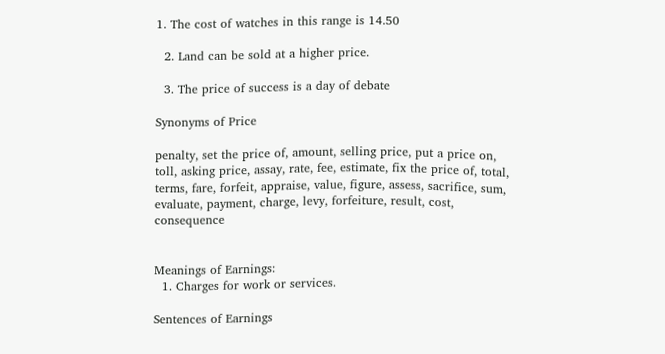1. The cost of watches in this range is 14.50

  2. Land can be sold at a higher price.

  3. The price of success is a day of debate

Synonyms of Price

penalty, set the price of, amount, selling price, put a price on, toll, asking price, assay, rate, fee, estimate, fix the price of, total, terms, fare, forfeit, appraise, value, figure, assess, sacrifice, sum, evaluate, payment, charge, levy, forfeiture, result, cost, consequence


Meanings of Earnings:
  1. Charges for work or services.

Sentences of Earnings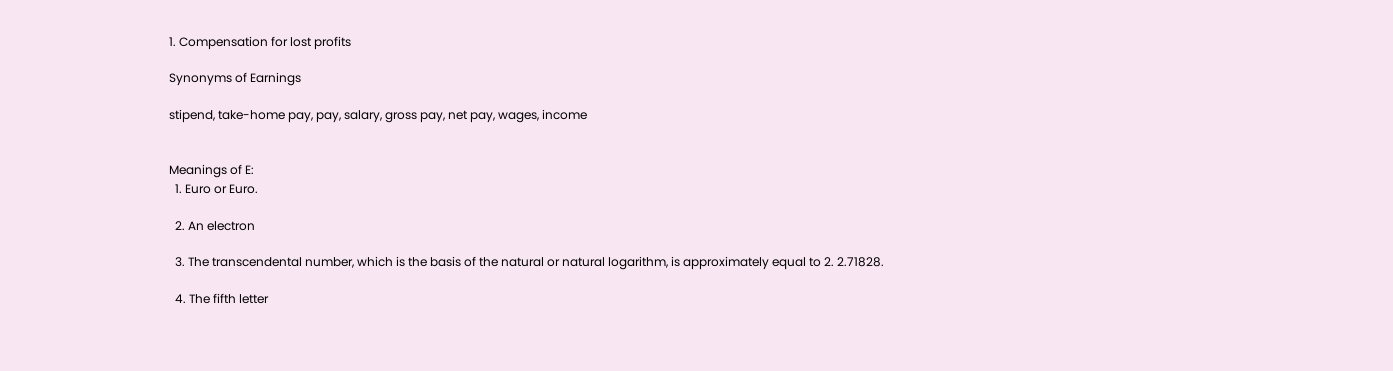1. Compensation for lost profits

Synonyms of Earnings

stipend, take-home pay, pay, salary, gross pay, net pay, wages, income


Meanings of E:
  1. Euro or Euro.

  2. An electron

  3. The transcendental number, which is the basis of the natural or natural logarithm, is approximately equal to 2. 2.71828.

  4. The fifth letter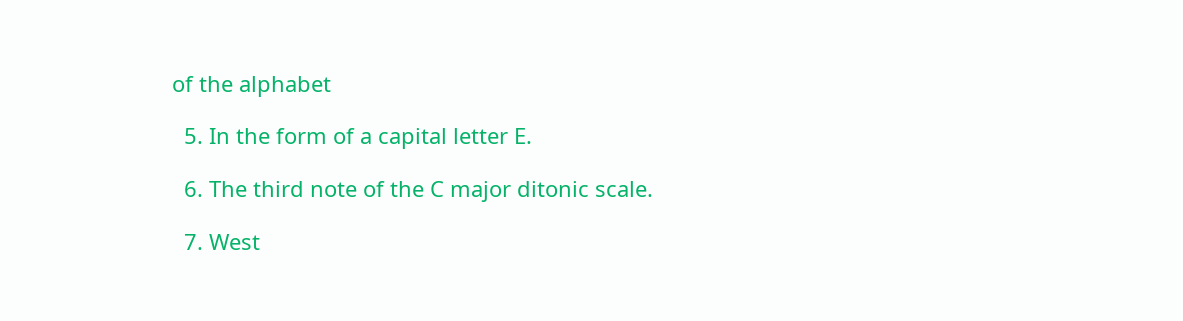of the alphabet

  5. In the form of a capital letter E.

  6. The third note of the C major ditonic scale.

  7. West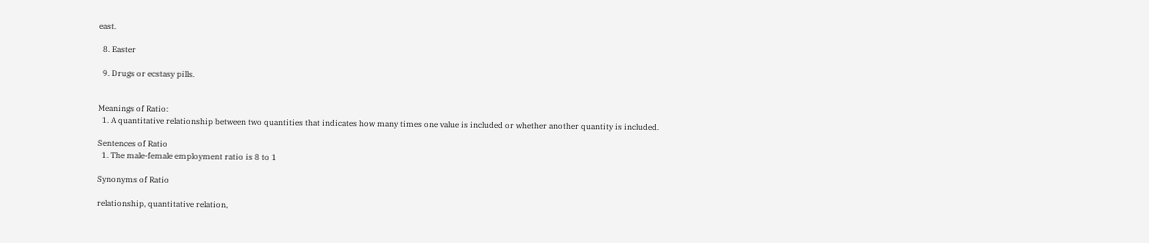east.

  8. Easter

  9. Drugs or ecstasy pills.


Meanings of Ratio:
  1. A quantitative relationship between two quantities that indicates how many times one value is included or whether another quantity is included.

Sentences of Ratio
  1. The male-female employment ratio is 8 to 1

Synonyms of Ratio

relationship, quantitative relation,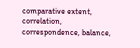comparative extent, correlation, correspondence, balance,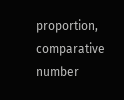proportion, comparative number